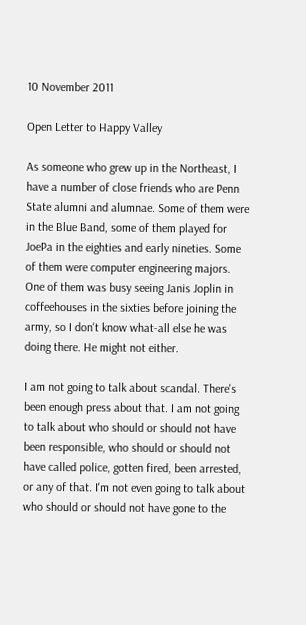10 November 2011

Open Letter to Happy Valley

As someone who grew up in the Northeast, I have a number of close friends who are Penn State alumni and alumnae. Some of them were in the Blue Band, some of them played for JoePa in the eighties and early nineties. Some of them were computer engineering majors. One of them was busy seeing Janis Joplin in coffeehouses in the sixties before joining the army, so I don't know what-all else he was doing there. He might not either.

I am not going to talk about scandal. There's been enough press about that. I am not going to talk about who should or should not have been responsible, who should or should not have called police, gotten fired, been arrested, or any of that. I'm not even going to talk about who should or should not have gone to the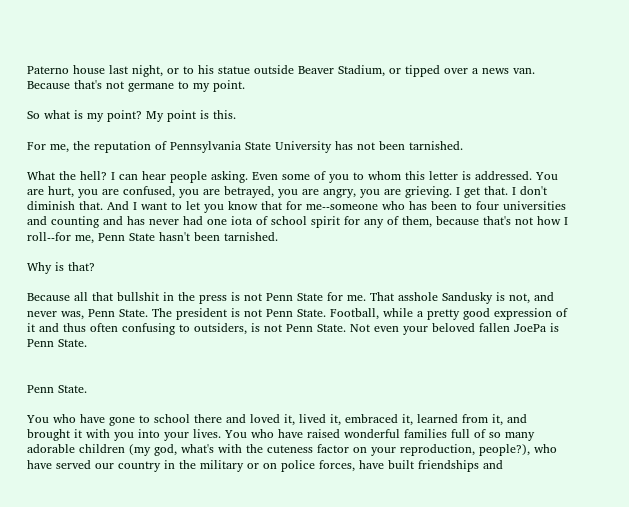Paterno house last night, or to his statue outside Beaver Stadium, or tipped over a news van. Because that's not germane to my point.

So what is my point? My point is this.

For me, the reputation of Pennsylvania State University has not been tarnished.

What the hell? I can hear people asking. Even some of you to whom this letter is addressed. You are hurt, you are confused, you are betrayed, you are angry, you are grieving. I get that. I don't diminish that. And I want to let you know that for me--someone who has been to four universities and counting and has never had one iota of school spirit for any of them, because that's not how I roll--for me, Penn State hasn't been tarnished.

Why is that?

Because all that bullshit in the press is not Penn State for me. That asshole Sandusky is not, and never was, Penn State. The president is not Penn State. Football, while a pretty good expression of it and thus often confusing to outsiders, is not Penn State. Not even your beloved fallen JoePa is Penn State.


Penn State.

You who have gone to school there and loved it, lived it, embraced it, learned from it, and brought it with you into your lives. You who have raised wonderful families full of so many adorable children (my god, what's with the cuteness factor on your reproduction, people?), who have served our country in the military or on police forces, have built friendships and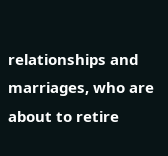relationships and marriages, who are about to retire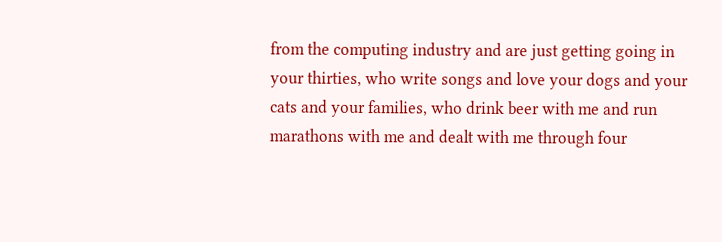from the computing industry and are just getting going in your thirties, who write songs and love your dogs and your cats and your families, who drink beer with me and run marathons with me and dealt with me through four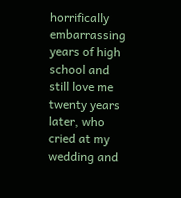horrifically embarrassing years of high school and still love me twenty years later, who cried at my wedding and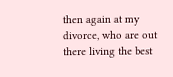then again at my divorce, who are out there living the best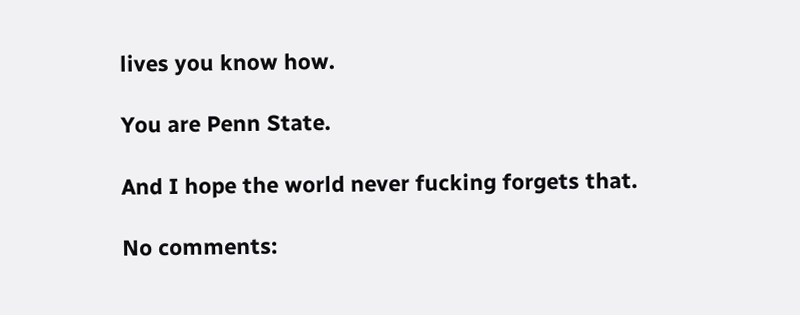lives you know how.

You are Penn State.

And I hope the world never fucking forgets that.

No comments: